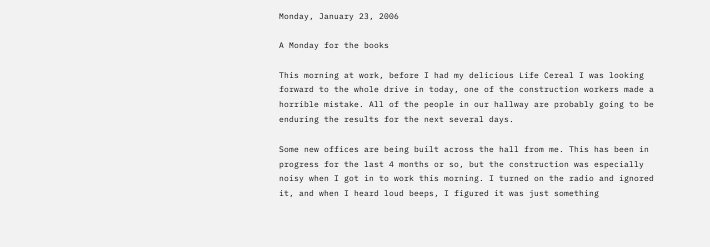Monday, January 23, 2006

A Monday for the books

This morning at work, before I had my delicious Life Cereal I was looking forward to the whole drive in today, one of the construction workers made a horrible mistake. All of the people in our hallway are probably going to be enduring the results for the next several days.

Some new offices are being built across the hall from me. This has been in progress for the last 4 months or so, but the construction was especially noisy when I got in to work this morning. I turned on the radio and ignored it, and when I heard loud beeps, I figured it was just something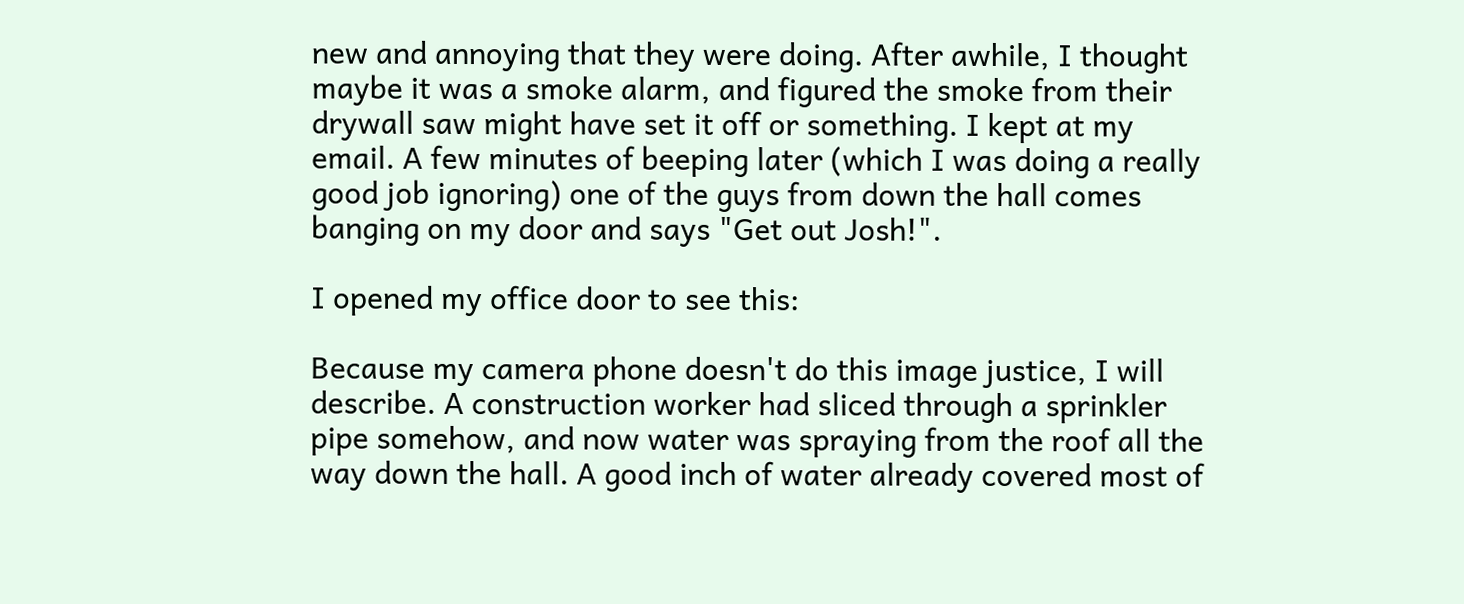new and annoying that they were doing. After awhile, I thought maybe it was a smoke alarm, and figured the smoke from their drywall saw might have set it off or something. I kept at my email. A few minutes of beeping later (which I was doing a really good job ignoring) one of the guys from down the hall comes banging on my door and says "Get out Josh!".

I opened my office door to see this:

Because my camera phone doesn't do this image justice, I will describe. A construction worker had sliced through a sprinkler pipe somehow, and now water was spraying from the roof all the way down the hall. A good inch of water already covered most of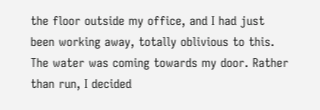the floor outside my office, and I had just been working away, totally oblivious to this. The water was coming towards my door. Rather than run, I decided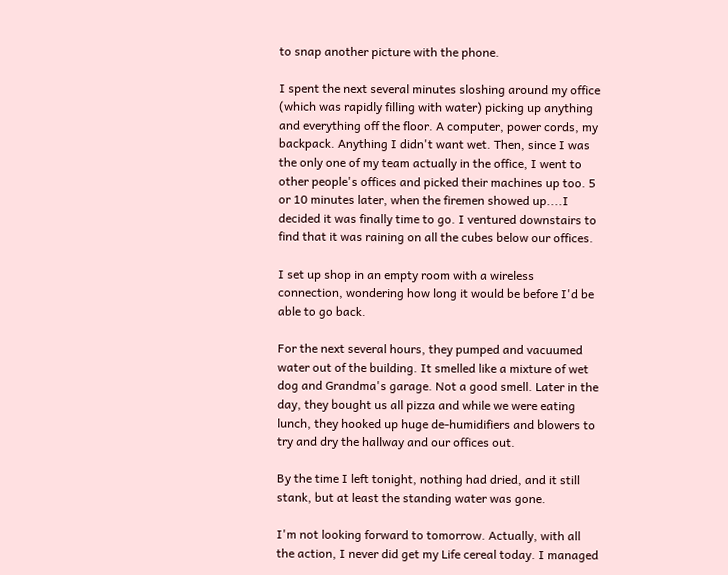to snap another picture with the phone.

I spent the next several minutes sloshing around my office (which was rapidly filling with water) picking up anything and everything off the floor. A computer, power cords, my backpack. Anything I didn't want wet. Then, since I was the only one of my team actually in the office, I went to other people's offices and picked their machines up too. 5 or 10 minutes later, when the firemen showed up....I decided it was finally time to go. I ventured downstairs to find that it was raining on all the cubes below our offices.

I set up shop in an empty room with a wireless connection, wondering how long it would be before I'd be able to go back.

For the next several hours, they pumped and vacuumed water out of the building. It smelled like a mixture of wet dog and Grandma's garage. Not a good smell. Later in the day, they bought us all pizza and while we were eating lunch, they hooked up huge de-humidifiers and blowers to try and dry the hallway and our offices out.

By the time I left tonight, nothing had dried, and it still stank, but at least the standing water was gone.

I'm not looking forward to tomorrow. Actually, with all the action, I never did get my Life cereal today. I managed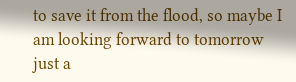to save it from the flood, so maybe I am looking forward to tomorrow just a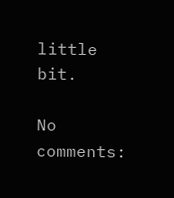little bit.

No comments: